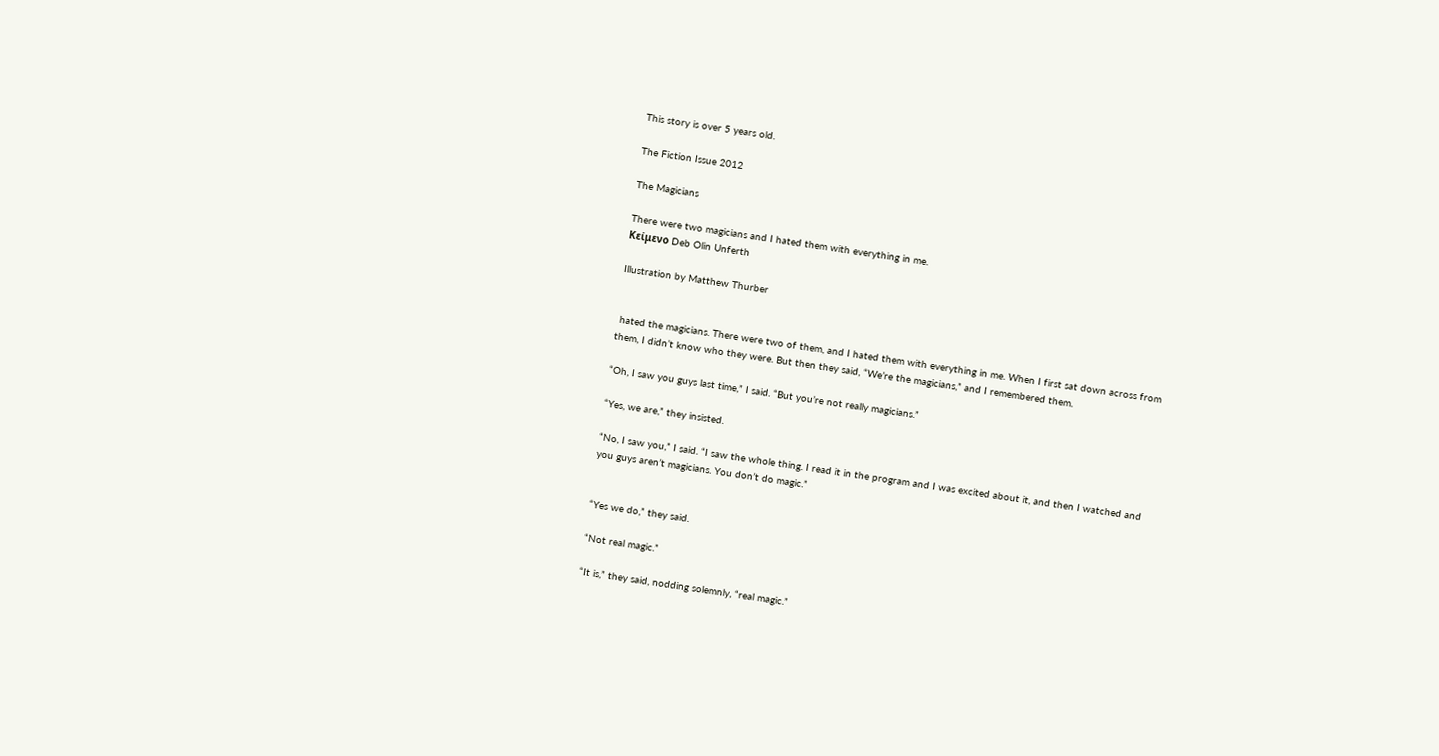This story is over 5 years old.

The Fiction Issue 2012

The Magicians

There were two magicians and I hated them with everything in me.
Κείμενο Deb Olin Unferth

Illustration by Matthew Thurber


 hated the magicians. There were two of them, and I hated them with everything in me. When I first sat down across from them, I didn’t know who they were. But then they said, “We’re the magicians,” and I remembered them.

“Oh, I saw you guys last time,” I said. “But you’re not really magicians.”

“Yes, we are,” they insisted.

“No, I saw you,” I said. “I saw the whole thing. I read it in the program and I was excited about it, and then I watched and you guys aren’t magicians. You don’t do magic.”


“Yes we do,” they said.

“Not real magic.”

“It is,” they said, nodding solemnly, “real magic.”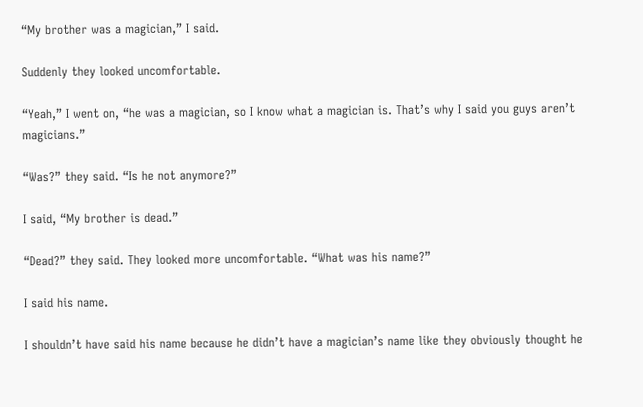“My brother was a magician,” I said.

Suddenly they looked uncomfortable.

“Yeah,” I went on, “he was a magician, so I know what a magician is. That’s why I said you guys aren’t magicians.”

“Was?” they said. “Is he not anymore?”

I said, “My brother is dead.”

“Dead?” they said. They looked more uncomfortable. “What was his name?”

I said his name.

I shouldn’t have said his name because he didn’t have a magician’s name like they obviously thought he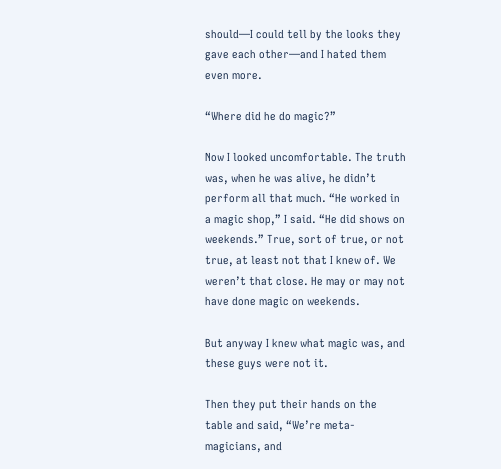should—I could tell by the looks they gave each other—and I hated them even more.

“Where did he do magic?”

Now I looked uncomfortable. The truth was, when he was alive, he didn’t perform all that much. “He worked in a magic shop,” I said. “He did shows on weekends.” True, sort of true, or not true, at least not that I knew of. We weren’t that close. He may or may not have done magic on weekends.

But anyway I knew what magic was, and these guys were not it.

Then they put their hands on the table and said, “We’re meta-magicians, and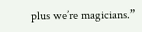plus we’re magicians.”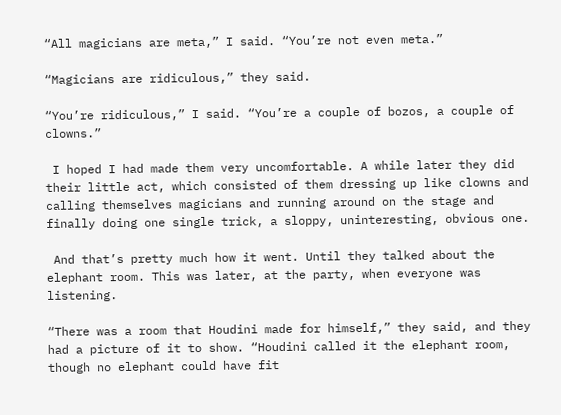“All magicians are meta,” I said. “You’re not even meta.”

“Magicians are ridiculous,” they said.

“You’re ridiculous,” I said. “You’re a couple of bozos, a couple of clowns.”

 I hoped I had made them very uncomfortable. A while later they did their little act, which consisted of them dressing up like clowns and calling themselves magicians and running around on the stage and finally doing one single trick, a sloppy, uninteresting, obvious one.

 And that’s pretty much how it went. Until they talked about the elephant room. This was later, at the party, when everyone was listening.

“There was a room that Houdini made for himself,” they said, and they had a picture of it to show. “Houdini called it the elephant room, though no elephant could have fit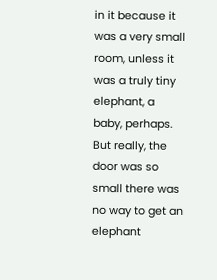in it because it was a very small room, unless it was a truly tiny elephant, a baby, perhaps. But really, the door was so small there was no way to get an elephant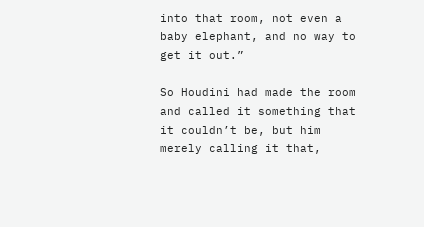into that room, not even a baby elephant, and no way to get it out.”

So Houdini had made the room and called it something that it couldn’t be, but him merely calling it that,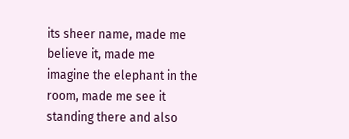its sheer name, made me believe it, made me imagine the elephant in the room, made me see it standing there and also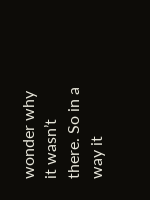wonder why it wasn’t there. So in a way it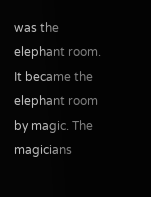was the elephant room. It became the elephant room by magic. The magicians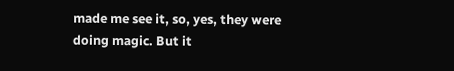made me see it, so, yes, they were doing magic. But it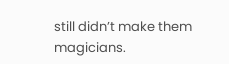still didn’t make them magicians.